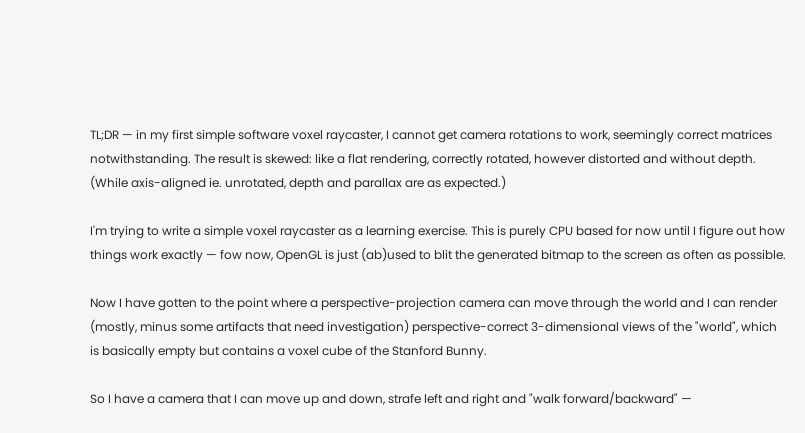TL;DR — in my first simple software voxel raycaster, I cannot get camera rotations to work, seemingly correct matrices notwithstanding. The result is skewed: like a flat rendering, correctly rotated, however distorted and without depth. (While axis-aligned ie. unrotated, depth and parallax are as expected.)

I'm trying to write a simple voxel raycaster as a learning exercise. This is purely CPU based for now until I figure out how things work exactly — fow now, OpenGL is just (ab)used to blit the generated bitmap to the screen as often as possible.

Now I have gotten to the point where a perspective-projection camera can move through the world and I can render (mostly, minus some artifacts that need investigation) perspective-correct 3-dimensional views of the "world", which is basically empty but contains a voxel cube of the Stanford Bunny.

So I have a camera that I can move up and down, strafe left and right and "walk forward/backward" —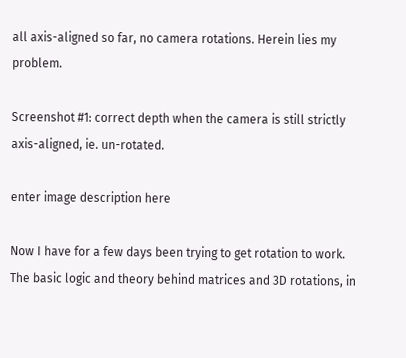all axis-aligned so far, no camera rotations. Herein lies my problem.

Screenshot #1: correct depth when the camera is still strictly axis-aligned, ie. un-rotated.

enter image description here

Now I have for a few days been trying to get rotation to work. The basic logic and theory behind matrices and 3D rotations, in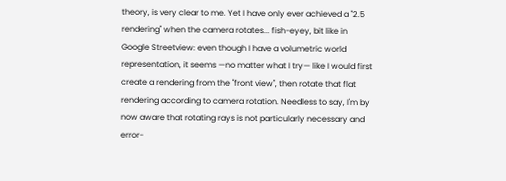theory, is very clear to me. Yet I have only ever achieved a "2.5 rendering" when the camera rotates... fish-eyey, bit like in Google Streetview: even though I have a volumetric world representation, it seems —no matter what I try— like I would first create a rendering from the "front view", then rotate that flat rendering according to camera rotation. Needless to say, I'm by now aware that rotating rays is not particularly necessary and error-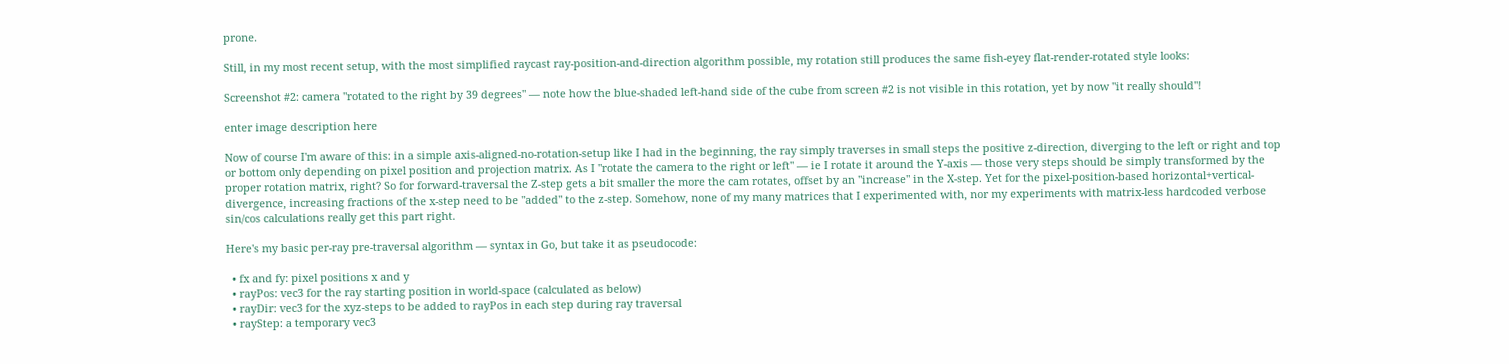prone.

Still, in my most recent setup, with the most simplified raycast ray-position-and-direction algorithm possible, my rotation still produces the same fish-eyey flat-render-rotated style looks:

Screenshot #2: camera "rotated to the right by 39 degrees" — note how the blue-shaded left-hand side of the cube from screen #2 is not visible in this rotation, yet by now "it really should"!

enter image description here

Now of course I'm aware of this: in a simple axis-aligned-no-rotation-setup like I had in the beginning, the ray simply traverses in small steps the positive z-direction, diverging to the left or right and top or bottom only depending on pixel position and projection matrix. As I "rotate the camera to the right or left" — ie I rotate it around the Y-axis — those very steps should be simply transformed by the proper rotation matrix, right? So for forward-traversal the Z-step gets a bit smaller the more the cam rotates, offset by an "increase" in the X-step. Yet for the pixel-position-based horizontal+vertical-divergence, increasing fractions of the x-step need to be "added" to the z-step. Somehow, none of my many matrices that I experimented with, nor my experiments with matrix-less hardcoded verbose sin/cos calculations really get this part right.

Here's my basic per-ray pre-traversal algorithm — syntax in Go, but take it as pseudocode:

  • fx and fy: pixel positions x and y
  • rayPos: vec3 for the ray starting position in world-space (calculated as below)
  • rayDir: vec3 for the xyz-steps to be added to rayPos in each step during ray traversal
  • rayStep: a temporary vec3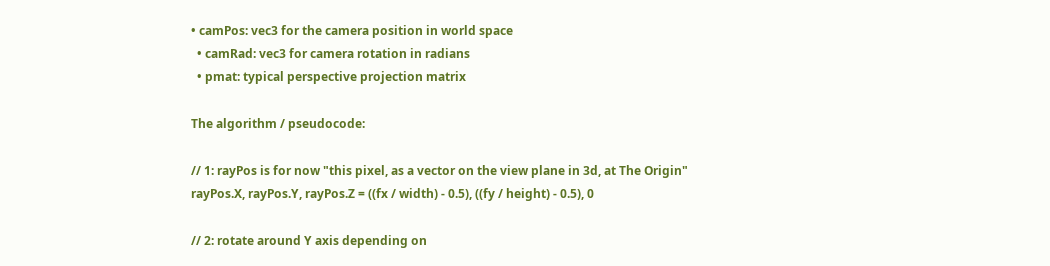• camPos: vec3 for the camera position in world space
  • camRad: vec3 for camera rotation in radians
  • pmat: typical perspective projection matrix

The algorithm / pseudocode:

// 1: rayPos is for now "this pixel, as a vector on the view plane in 3d, at The Origin"
rayPos.X, rayPos.Y, rayPos.Z = ((fx / width) - 0.5), ((fy / height) - 0.5), 0

// 2: rotate around Y axis depending on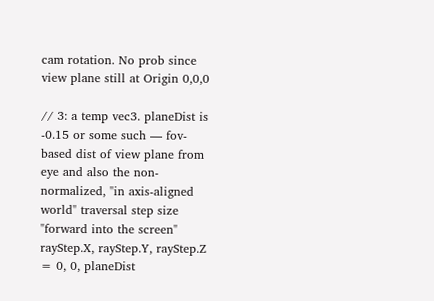cam rotation. No prob since view plane still at Origin 0,0,0

// 3: a temp vec3. planeDist is -0.15 or some such — fov-based dist of view plane from eye and also the non-normalized, "in axis-aligned world" traversal step size "forward into the screen"
rayStep.X, rayStep.Y, rayStep.Z = 0, 0, planeDist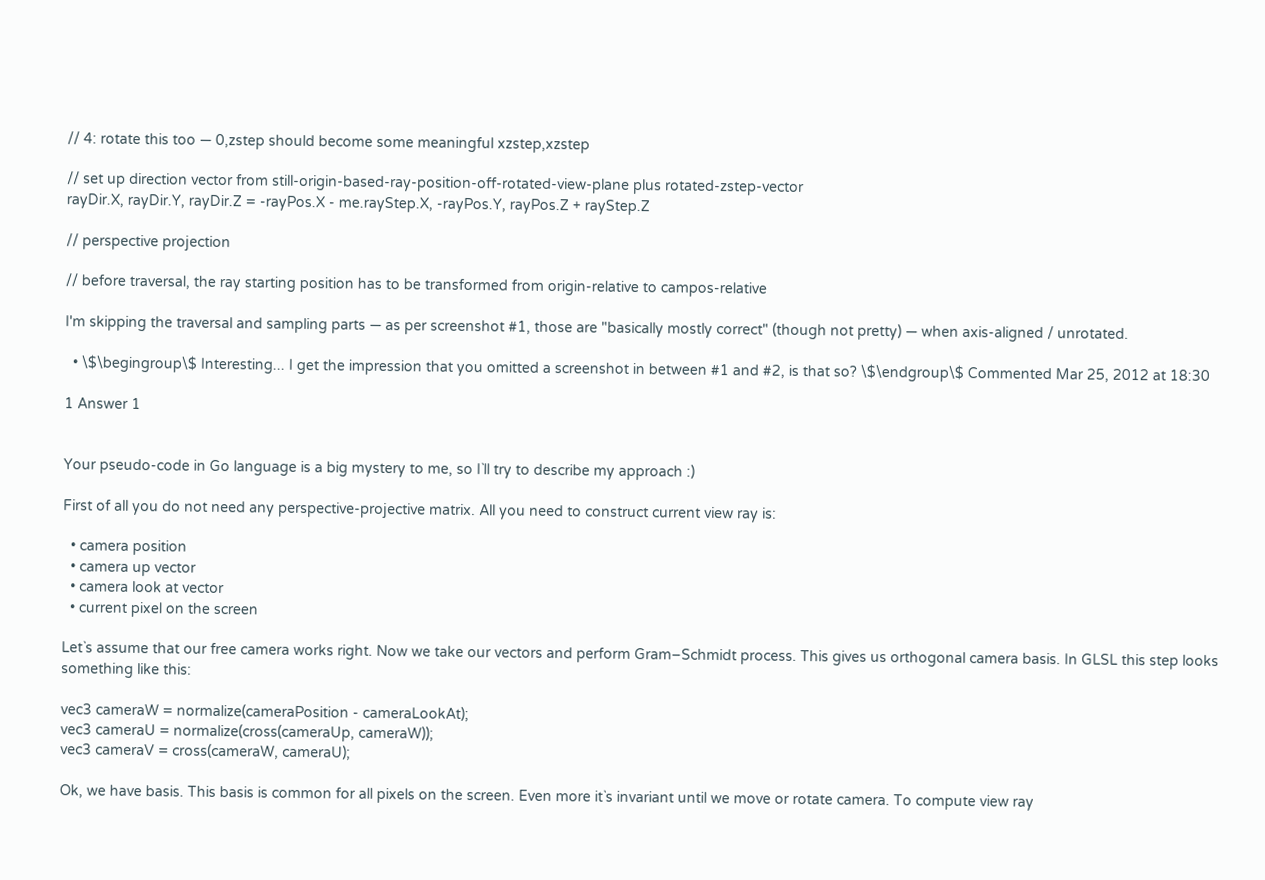// 4: rotate this too — 0,zstep should become some meaningful xzstep,xzstep

// set up direction vector from still-origin-based-ray-position-off-rotated-view-plane plus rotated-zstep-vector
rayDir.X, rayDir.Y, rayDir.Z = -rayPos.X - me.rayStep.X, -rayPos.Y, rayPos.Z + rayStep.Z

// perspective projection

// before traversal, the ray starting position has to be transformed from origin-relative to campos-relative

I'm skipping the traversal and sampling parts — as per screenshot #1, those are "basically mostly correct" (though not pretty) — when axis-aligned / unrotated.

  • \$\begingroup\$ Interesting... I get the impression that you omitted a screenshot in between #1 and #2, is that so? \$\endgroup\$ Commented Mar 25, 2012 at 18:30

1 Answer 1


Your pseudo-code in Go language is a big mystery to me, so I`ll try to describe my approach :)

First of all you do not need any perspective-projective matrix. All you need to construct current view ray is:

  • camera position
  • camera up vector
  • camera look at vector
  • current pixel on the screen

Let`s assume that our free camera works right. Now we take our vectors and perform Gram–Schmidt process. This gives us orthogonal camera basis. In GLSL this step looks something like this:

vec3 cameraW = normalize(cameraPosition - cameraLookAt);
vec3 cameraU = normalize(cross(cameraUp, cameraW));
vec3 cameraV = cross(cameraW, cameraU);

Ok, we have basis. This basis is common for all pixels on the screen. Even more it`s invariant until we move or rotate camera. To compute view ray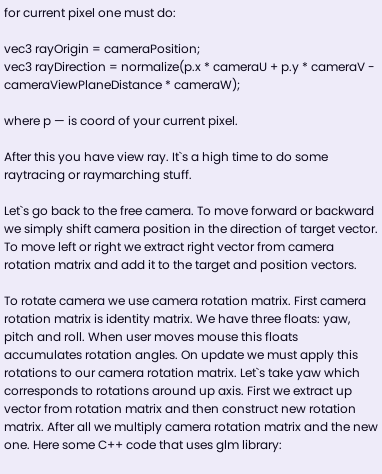for current pixel one must do:

vec3 rayOrigin = cameraPosition;
vec3 rayDirection = normalize(p.x * cameraU + p.y * cameraV - cameraViewPlaneDistance * cameraW);

where p — is coord of your current pixel.

After this you have view ray. It`s a high time to do some raytracing or raymarching stuff.

Let`s go back to the free camera. To move forward or backward we simply shift camera position in the direction of target vector. To move left or right we extract right vector from camera rotation matrix and add it to the target and position vectors.

To rotate camera we use camera rotation matrix. First camera rotation matrix is identity matrix. We have three floats: yaw, pitch and roll. When user moves mouse this floats accumulates rotation angles. On update we must apply this rotations to our camera rotation matrix. Let`s take yaw which corresponds to rotations around up axis. First we extract up vector from rotation matrix and then construct new rotation matrix. After all we multiply camera rotation matrix and the new one. Here some C++ code that uses glm library: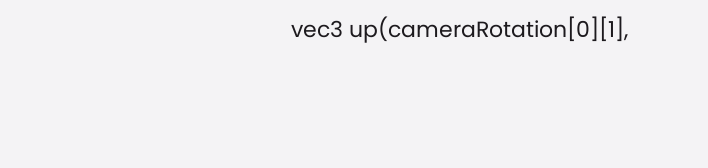vec3 up(cameraRotation[0][1],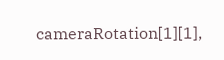cameraRotation[1][1],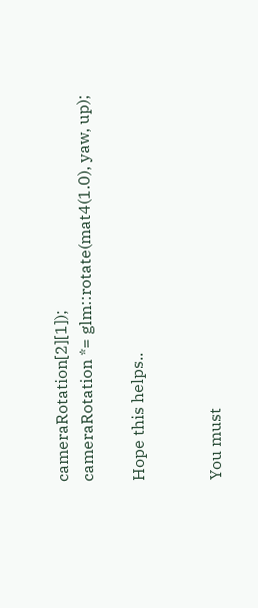cameraRotation[2][1]);
cameraRotation *= glm::rotate(mat4(1.0), yaw, up);

Hope this helps..


You must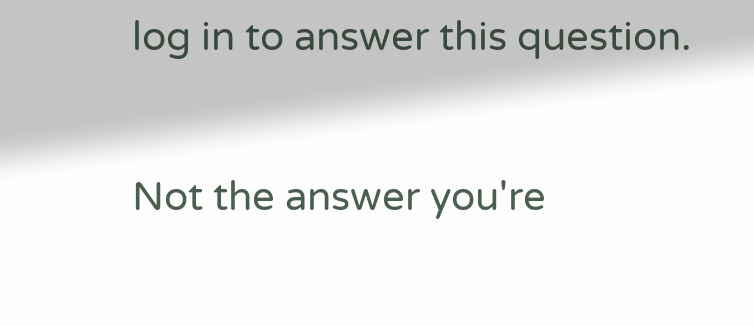log in to answer this question.

Not the answer you're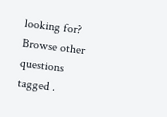looking for? Browse other questions tagged .